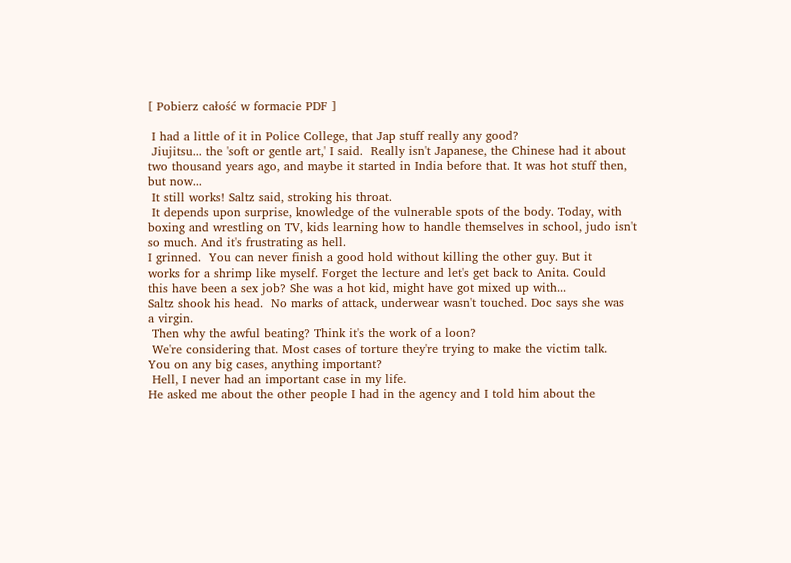[ Pobierz całość w formacie PDF ]

 I had a little of it in Police College, that Jap stuff really any good?
 Jiujitsu... the 'soft or gentle art,' I said.  Really isn't Japanese, the Chinese had it about
two thousand years ago, and maybe it started in India before that. It was hot stuff then,
but now...
 It still works! Saltz said, stroking his throat.
 It depends upon surprise, knowledge of the vulnerable spots of the body. Today, with
boxing and wrestling on TV, kids learning how to handle themselves in school, judo isn't
so much. And it's frustrating as hell.
I grinned.  You can never finish a good hold without killing the other guy. But it
works for a shrimp like myself. Forget the lecture and let's get back to Anita. Could
this have been a sex job? She was a hot kid, might have got mixed up with...
Saltz shook his head.  No marks of attack, underwear wasn't touched. Doc says she was
a virgin.
 Then why the awful beating? Think it's the work of a loon?
 We're considering that. Most cases of torture they're trying to make the victim talk.
You on any big cases, anything important?
 Hell, I never had an important case in my life.
He asked me about the other people I had in the agency and I told him about the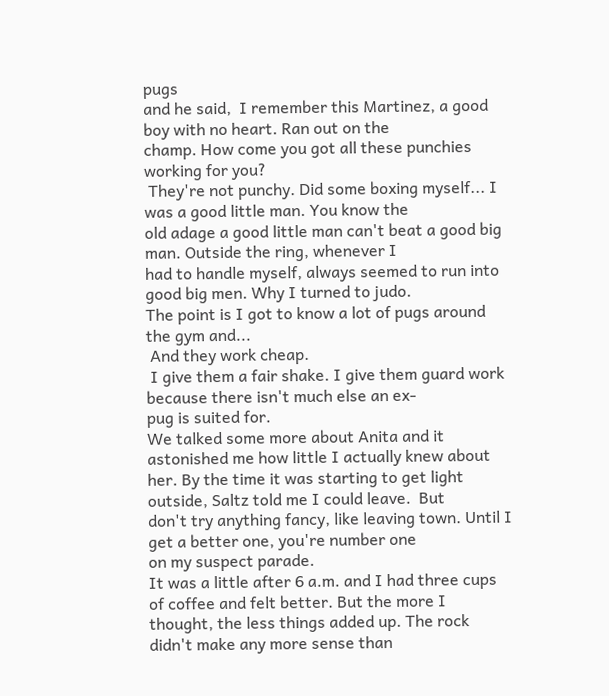pugs
and he said,  I remember this Martinez, a good boy with no heart. Ran out on the
champ. How come you got all these punchies working for you?
 They're not punchy. Did some boxing myself... I was a good little man. You know the
old adage a good little man can't beat a good big man. Outside the ring, whenever I
had to handle myself, always seemed to run into good big men. Why I turned to judo.
The point is I got to know a lot of pugs around the gym and...
 And they work cheap.
 I give them a fair shake. I give them guard work because there isn't much else an ex-
pug is suited for.
We talked some more about Anita and it astonished me how little I actually knew about
her. By the time it was starting to get light outside, Saltz told me I could leave.  But
don't try anything fancy, like leaving town. Until I get a better one, you're number one
on my suspect parade.
It was a little after 6 a.m. and I had three cups of coffee and felt better. But the more I
thought, the less things added up. The rock didn't make any more sense than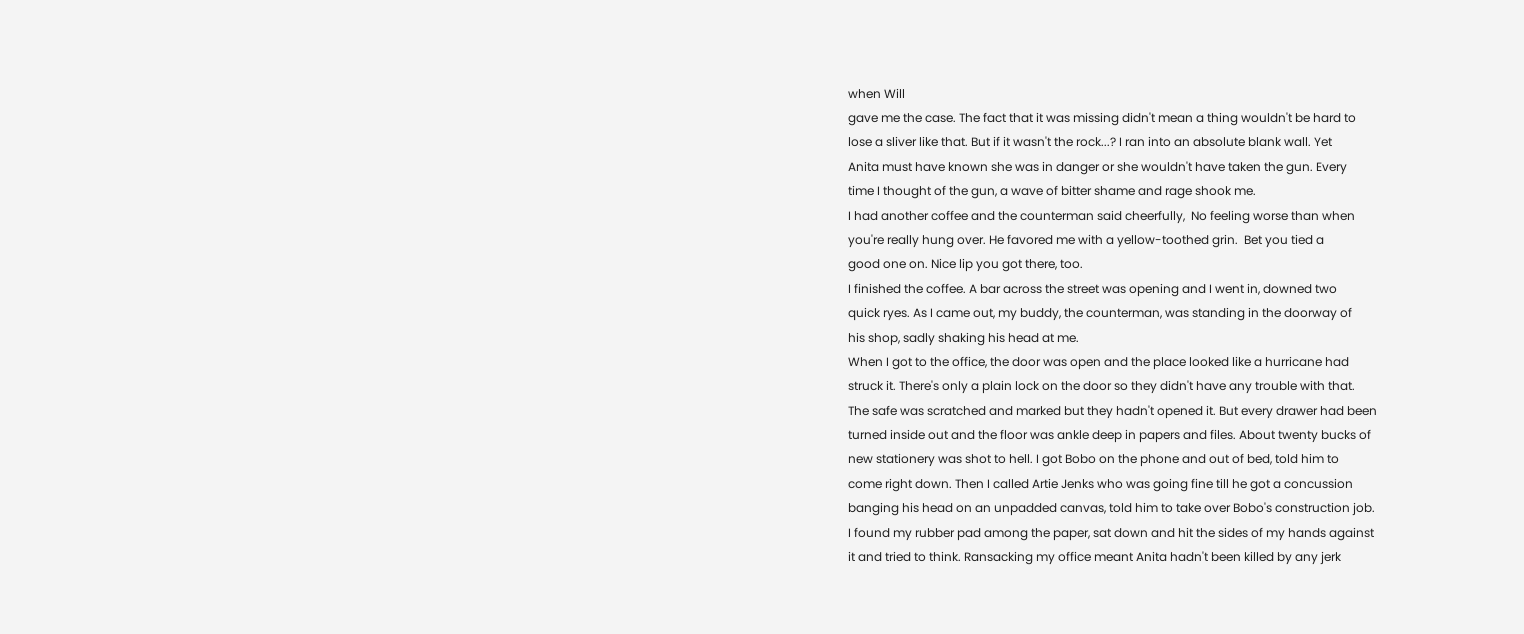when Will
gave me the case. The fact that it was missing didn't mean a thing wouldn't be hard to
lose a sliver like that. But if it wasn't the rock...? I ran into an absolute blank wall. Yet
Anita must have known she was in danger or she wouldn't have taken the gun. Every
time I thought of the gun, a wave of bitter shame and rage shook me.
I had another coffee and the counterman said cheerfully,  No feeling worse than when
you're really hung over. He favored me with a yellow-toothed grin.  Bet you tied a
good one on. Nice lip you got there, too.
I finished the coffee. A bar across the street was opening and I went in, downed two
quick ryes. As I came out, my buddy, the counterman, was standing in the doorway of
his shop, sadly shaking his head at me.
When I got to the office, the door was open and the place looked like a hurricane had
struck it. There's only a plain lock on the door so they didn't have any trouble with that.
The safe was scratched and marked but they hadn't opened it. But every drawer had been
turned inside out and the floor was ankle deep in papers and files. About twenty bucks of
new stationery was shot to hell. I got Bobo on the phone and out of bed, told him to
come right down. Then I called Artie Jenks who was going fine till he got a concussion
banging his head on an unpadded canvas, told him to take over Bobo's construction job.
I found my rubber pad among the paper, sat down and hit the sides of my hands against
it and tried to think. Ransacking my office meant Anita hadn't been killed by any jerk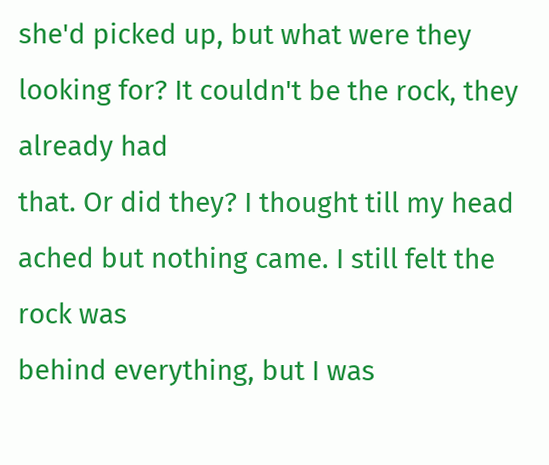she'd picked up, but what were they looking for? It couldn't be the rock, they already had
that. Or did they? I thought till my head ached but nothing came. I still felt the rock was
behind everything, but I was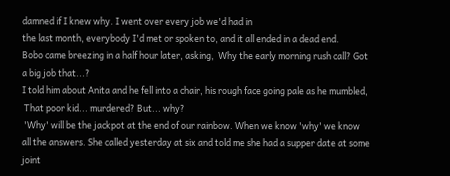damned if I knew why. I went over every job we'd had in
the last month, everybody I'd met or spoken to, and it all ended in a dead end.
Bobo came breezing in a half hour later, asking,  Why the early morning rush call? Got
a big job that...?
I told him about Anita and he fell into a chair, his rough face going pale as he mumbled,
 That poor kid... murdered? But... why?
 'Why' will be the jackpot at the end of our rainbow. When we know 'why' we know
all the answers. She called yesterday at six and told me she had a supper date at some
joint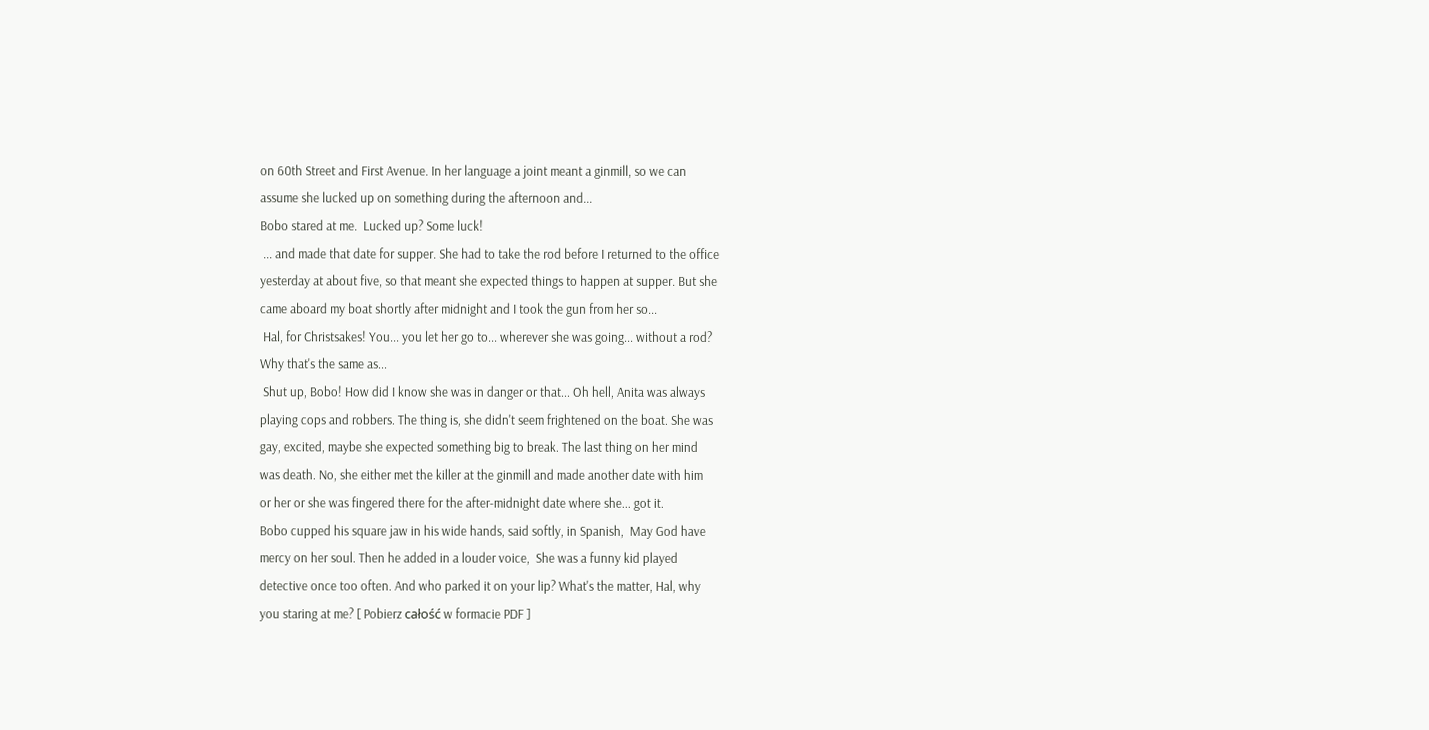on 60th Street and First Avenue. In her language a joint meant a ginmill, so we can
assume she lucked up on something during the afternoon and...
Bobo stared at me.  Lucked up? Some luck!
 ... and made that date for supper. She had to take the rod before I returned to the office
yesterday at about five, so that meant she expected things to happen at supper. But she
came aboard my boat shortly after midnight and I took the gun from her so...
 Hal, for Christsakes! You... you let her go to... wherever she was going... without a rod?
Why that's the same as...
 Shut up, Bobo! How did I know she was in danger or that... Oh hell, Anita was always
playing cops and robbers. The thing is, she didn't seem frightened on the boat. She was
gay, excited, maybe she expected something big to break. The last thing on her mind
was death. No, she either met the killer at the ginmill and made another date with him
or her or she was fingered there for the after-midnight date where she... got it.
Bobo cupped his square jaw in his wide hands, said softly, in Spanish,  May God have
mercy on her soul. Then he added in a louder voice,  She was a funny kid played
detective once too often. And who parked it on your lip? What's the matter, Hal, why
you staring at me? [ Pobierz całość w formacie PDF ]